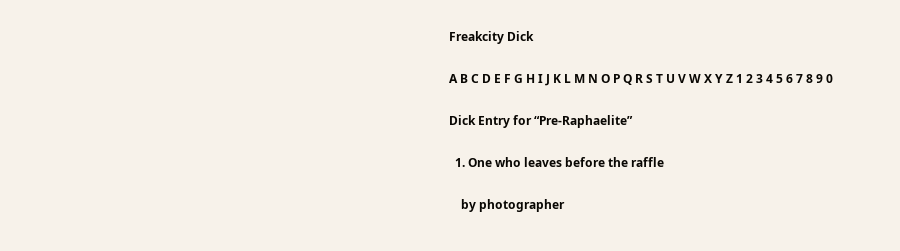Freakcity Dick

A B C D E F G H I J K L M N O P Q R S T U V W X Y Z 1 2 3 4 5 6 7 8 9 0

Dick Entry for “Pre-Raphaelite”

  1. One who leaves before the raffle

    by photographer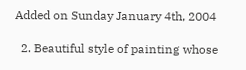Added on Sunday January 4th, 2004

  2. Beautiful style of painting whose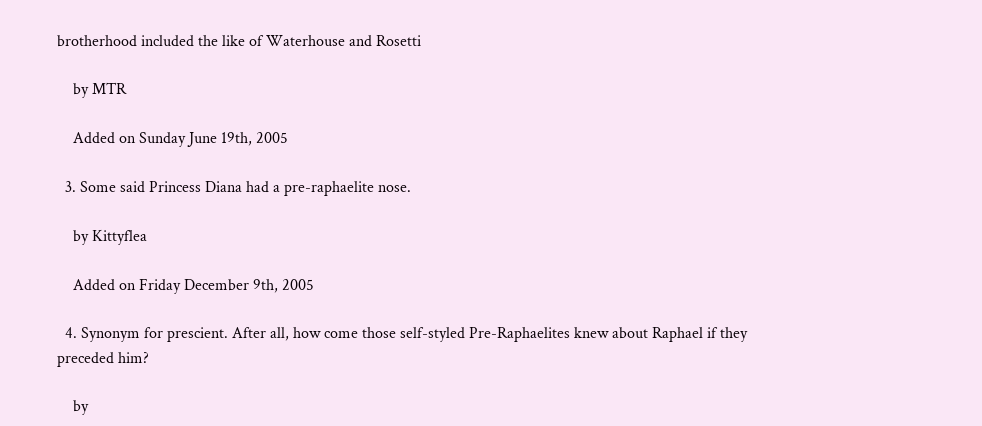brotherhood included the like of Waterhouse and Rosetti

    by MTR

    Added on Sunday June 19th, 2005

  3. Some said Princess Diana had a pre-raphaelite nose.

    by Kittyflea

    Added on Friday December 9th, 2005

  4. Synonym for prescient. After all, how come those self-styled Pre-Raphaelites knew about Raphael if they preceded him?

    by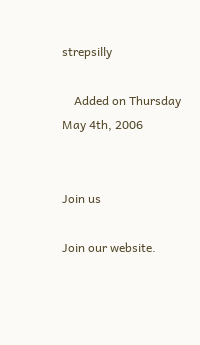strepsilly

    Added on Thursday May 4th, 2006


Join us

Join our website.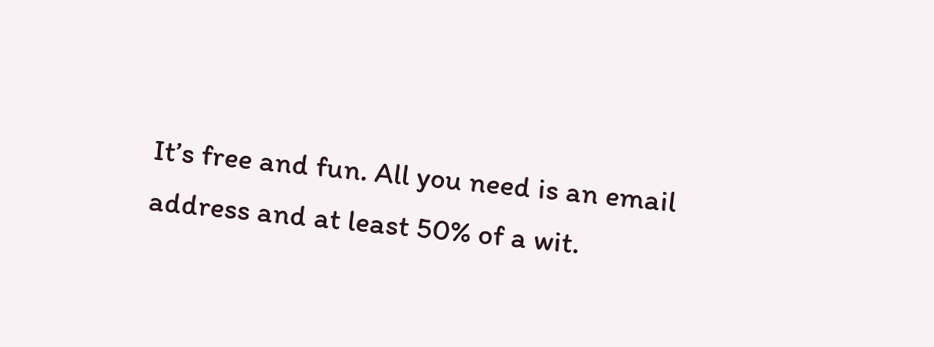It’s free and fun. All you need is an email address and at least 50% of a wit.